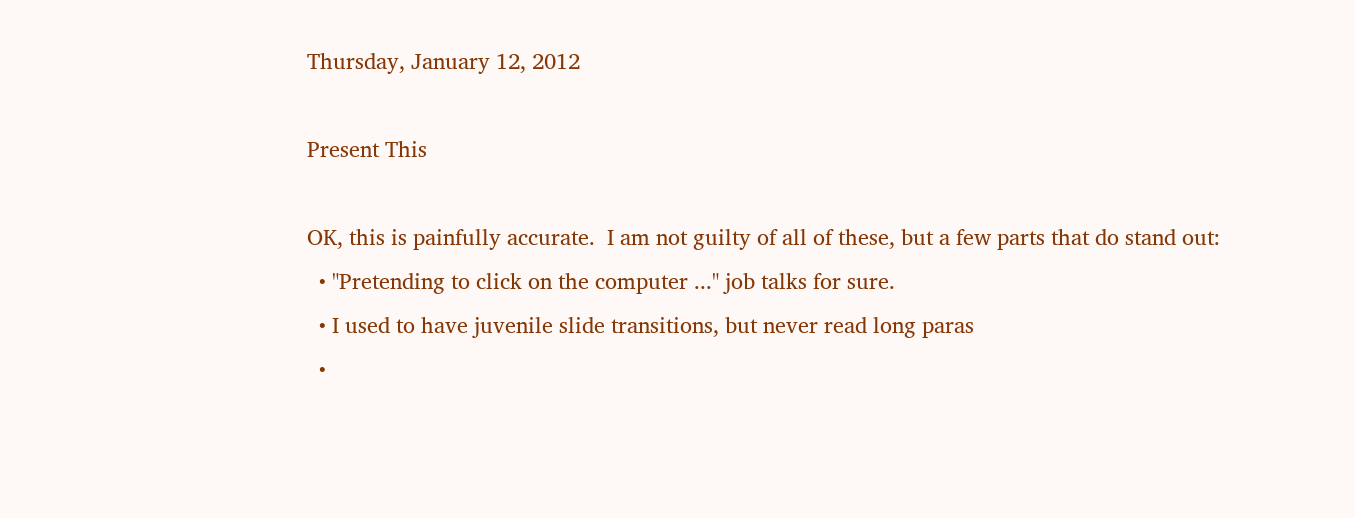Thursday, January 12, 2012

Present This

OK, this is painfully accurate.  I am not guilty of all of these, but a few parts that do stand out:
  • "Pretending to click on the computer ..." job talks for sure.
  • I used to have juvenile slide transitions, but never read long paras
  •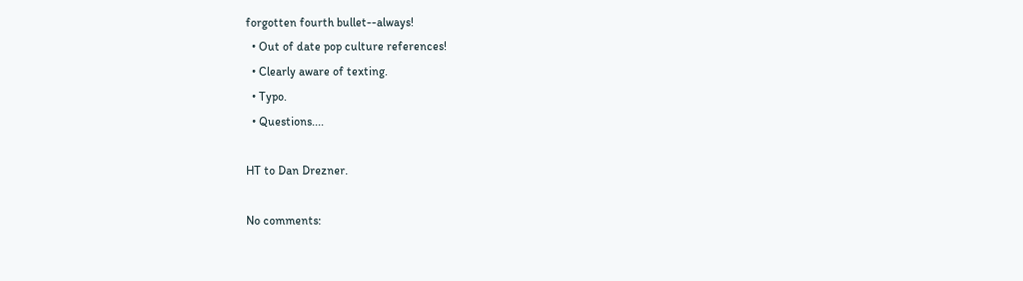forgotten fourth bullet--always!
  • Out of date pop culture references!
  • Clearly aware of texting.
  • Typo.
  • Questions....

HT to Dan Drezner.

No comments: